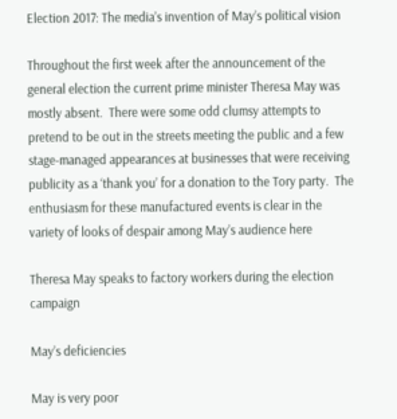Election 2017: The media’s invention of May’s political vision

Throughout the first week after the announcement of the general election the current prime minister Theresa May was mostly absent.  There were some odd clumsy attempts to pretend to be out in the streets meeting the public and a few stage-managed appearances at businesses that were receiving publicity as a ‘thank you’ for a donation to the Tory party.  The enthusiasm for these manufactured events is clear in the variety of looks of despair among May’s audience here

Theresa May speaks to factory workers during the election campaign

May’s deficiencies

May is very poor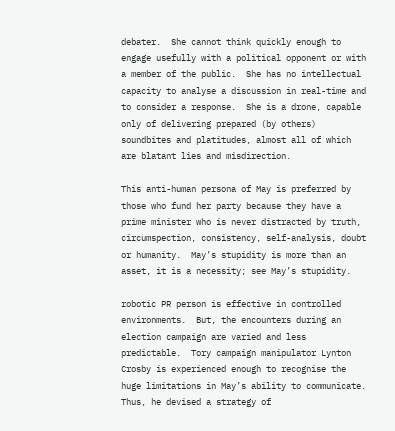debater.  She cannot think quickly enough to engage usefully with a political opponent or with a member of the public.  She has no intellectual capacity to analyse a discussion in real-time and to consider a response.  She is a drone, capable only of delivering prepared (by others) soundbites and platitudes, almost all of which are blatant lies and misdirection.

This anti-human persona of May is preferred by those who fund her party because they have a prime minister who is never distracted by truth, circumspection, consistency, self-analysis, doubt or humanity.  May’s stupidity is more than an asset, it is a necessity; see May’s stupidity.

robotic PR person is effective in controlled environments.  But, the encounters during an election campaign are varied and less predictable.  Tory campaign manipulator Lynton Crosby is experienced enough to recognise the huge limitations in May’s ability to communicate.  Thus, he devised a strategy of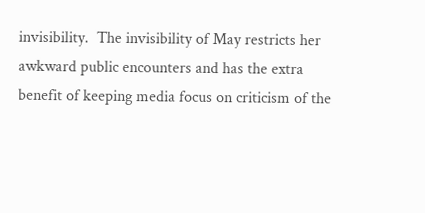invisibility.  The invisibility of May restricts her awkward public encounters and has the extra benefit of keeping media focus on criticism of the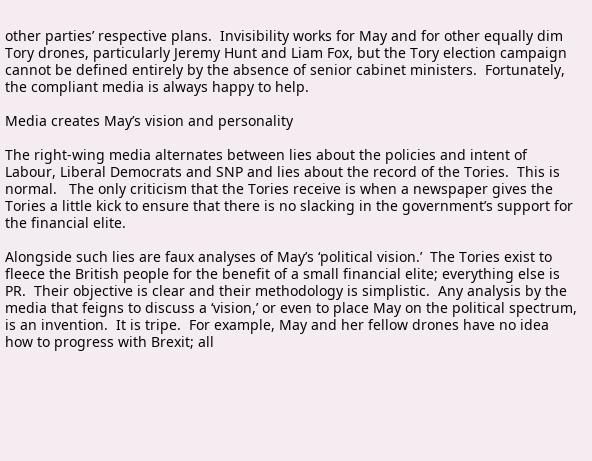other parties’ respective plans.  Invisibility works for May and for other equally dim Tory drones, particularly Jeremy Hunt and Liam Fox, but the Tory election campaign cannot be defined entirely by the absence of senior cabinet ministers.  Fortunately, the compliant media is always happy to help.

Media creates May’s vision and personality

The right-wing media alternates between lies about the policies and intent of Labour, Liberal Democrats and SNP and lies about the record of the Tories.  This is normal.   The only criticism that the Tories receive is when a newspaper gives the Tories a little kick to ensure that there is no slacking in the government’s support for the financial elite.

Alongside such lies are faux analyses of May’s ‘political vision.’  The Tories exist to fleece the British people for the benefit of a small financial elite; everything else is PR.  Their objective is clear and their methodology is simplistic.  Any analysis by the media that feigns to discuss a ‘vision,’ or even to place May on the political spectrum, is an invention.  It is tripe.  For example, May and her fellow drones have no idea how to progress with Brexit; all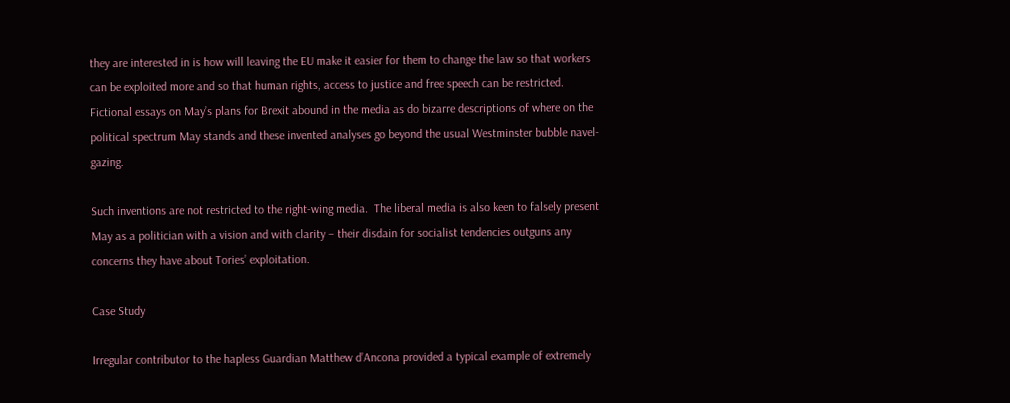they are interested in is how will leaving the EU make it easier for them to change the law so that workers can be exploited more and so that human rights, access to justice and free speech can be restricted.  Fictional essays on May’s plans for Brexit abound in the media as do bizarre descriptions of where on the political spectrum May stands and these invented analyses go beyond the usual Westminster bubble navel-gazing.

Such inventions are not restricted to the right-wing media.  The liberal media is also keen to falsely present May as a politician with a vision and with clarity – their disdain for socialist tendencies outguns any concerns they have about Tories’ exploitation.

Case Study

Irregular contributor to the hapless Guardian Matthew d’Ancona provided a typical example of extremely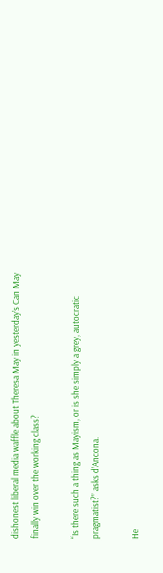dishonest liberal media waffle about Theresa May in yesterday’s Can May finally win over the working class?

“Is there such a thing as Mayism, or is she simply a grey, autocratic pragmatist?” asks d’Ancona.

He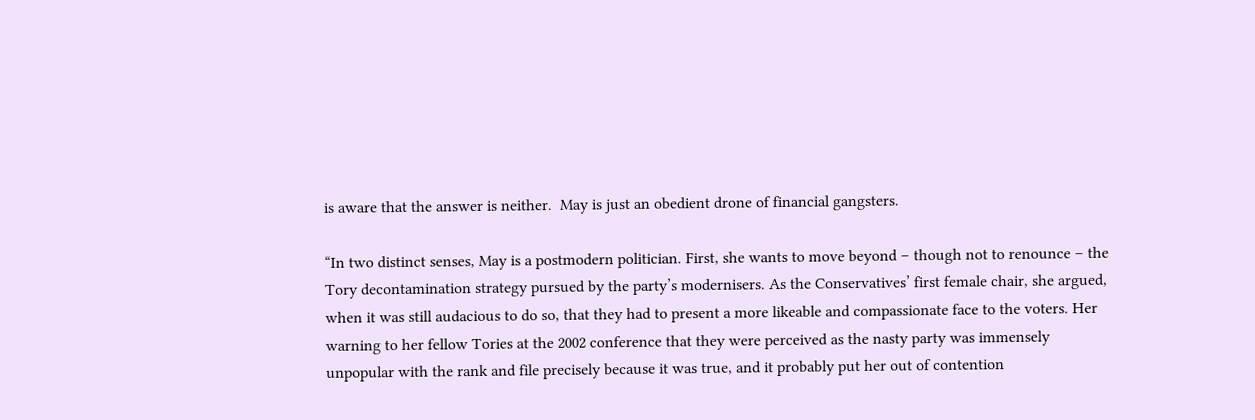is aware that the answer is neither.  May is just an obedient drone of financial gangsters.

“In two distinct senses, May is a postmodern politician. First, she wants to move beyond – though not to renounce – the Tory decontamination strategy pursued by the party’s modernisers. As the Conservatives’ first female chair, she argued, when it was still audacious to do so, that they had to present a more likeable and compassionate face to the voters. Her warning to her fellow Tories at the 2002 conference that they were perceived as the nasty party was immensely unpopular with the rank and file precisely because it was true, and it probably put her out of contention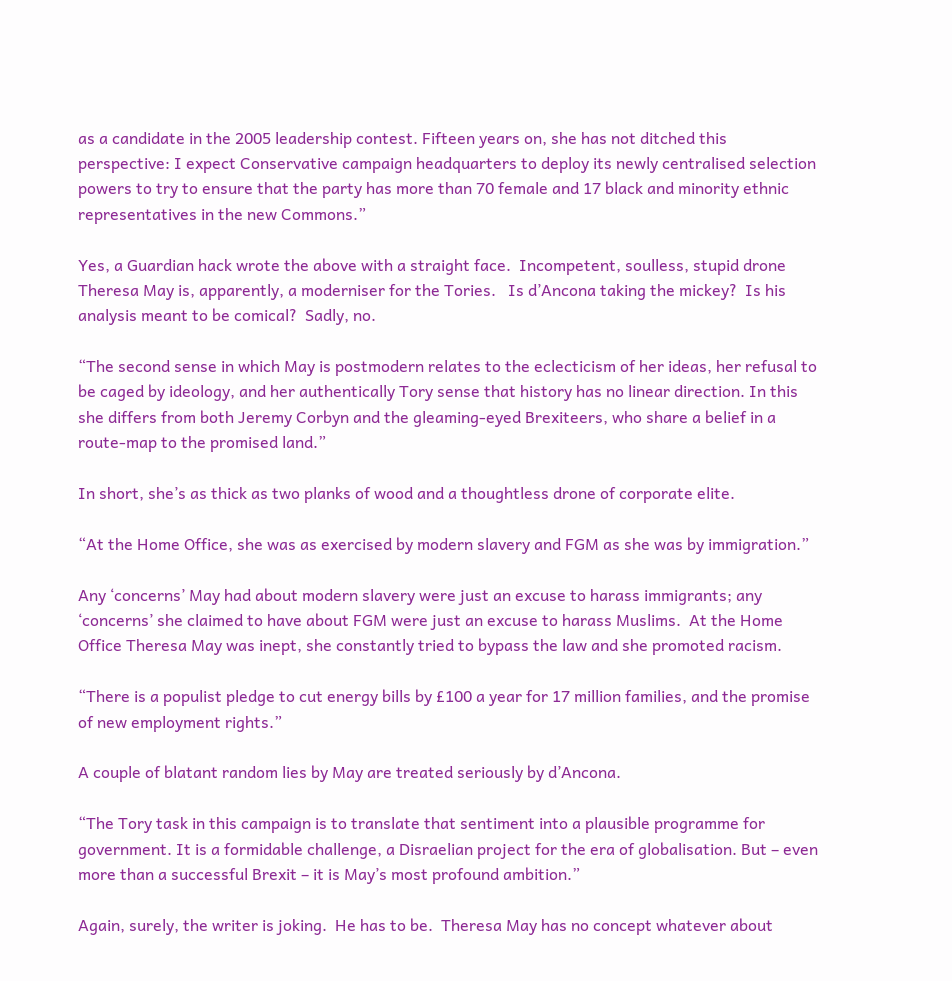as a candidate in the 2005 leadership contest. Fifteen years on, she has not ditched this perspective: I expect Conservative campaign headquarters to deploy its newly centralised selection powers to try to ensure that the party has more than 70 female and 17 black and minority ethnic representatives in the new Commons.”

Yes, a Guardian hack wrote the above with a straight face.  Incompetent, soulless, stupid drone Theresa May is, apparently, a moderniser for the Tories.   Is d’Ancona taking the mickey?  Is his analysis meant to be comical?  Sadly, no.

“The second sense in which May is postmodern relates to the eclecticism of her ideas, her refusal to be caged by ideology, and her authentically Tory sense that history has no linear direction. In this she differs from both Jeremy Corbyn and the gleaming-eyed Brexiteers, who share a belief in a route-map to the promised land.”

In short, she’s as thick as two planks of wood and a thoughtless drone of corporate elite.

“At the Home Office, she was as exercised by modern slavery and FGM as she was by immigration.”

Any ‘concerns’ May had about modern slavery were just an excuse to harass immigrants; any ‘concerns’ she claimed to have about FGM were just an excuse to harass Muslims.  At the Home Office Theresa May was inept, she constantly tried to bypass the law and she promoted racism.

“There is a populist pledge to cut energy bills by £100 a year for 17 million families, and the promise of new employment rights.”

A couple of blatant random lies by May are treated seriously by d’Ancona.

“The Tory task in this campaign is to translate that sentiment into a plausible programme for government. It is a formidable challenge, a Disraelian project for the era of globalisation. But – even more than a successful Brexit – it is May’s most profound ambition.”

Again, surely, the writer is joking.  He has to be.  Theresa May has no concept whatever about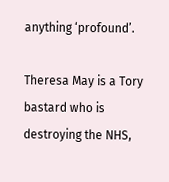anything ‘profound’.

Theresa May is a Tory bastard who is destroying the NHS,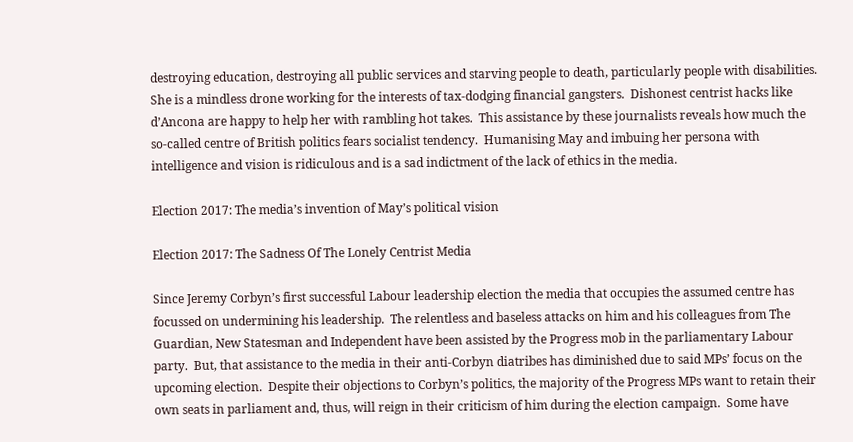destroying education, destroying all public services and starving people to death, particularly people with disabilities.  She is a mindless drone working for the interests of tax-dodging financial gangsters.  Dishonest centrist hacks like d’Ancona are happy to help her with rambling hot takes.  This assistance by these journalists reveals how much the so-called centre of British politics fears socialist tendency.  Humanising May and imbuing her persona with intelligence and vision is ridiculous and is a sad indictment of the lack of ethics in the media.

Election 2017: The media’s invention of May’s political vision

Election 2017: The Sadness Of The Lonely Centrist Media

Since Jeremy Corbyn’s first successful Labour leadership election the media that occupies the assumed centre has focussed on undermining his leadership.  The relentless and baseless attacks on him and his colleagues from The Guardian, New Statesman and Independent have been assisted by the Progress mob in the parliamentary Labour party.  But, that assistance to the media in their anti-Corbyn diatribes has diminished due to said MPs’ focus on the upcoming election.  Despite their objections to Corbyn’s politics, the majority of the Progress MPs want to retain their own seats in parliament and, thus, will reign in their criticism of him during the election campaign.  Some have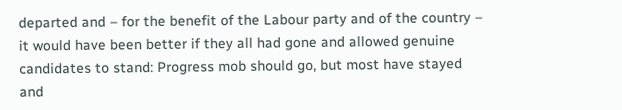departed and – for the benefit of the Labour party and of the country – it would have been better if they all had gone and allowed genuine candidates to stand: Progress mob should go, but most have stayed and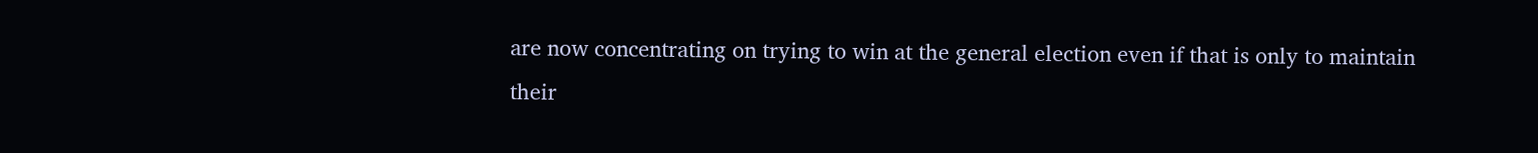are now concentrating on trying to win at the general election even if that is only to maintain their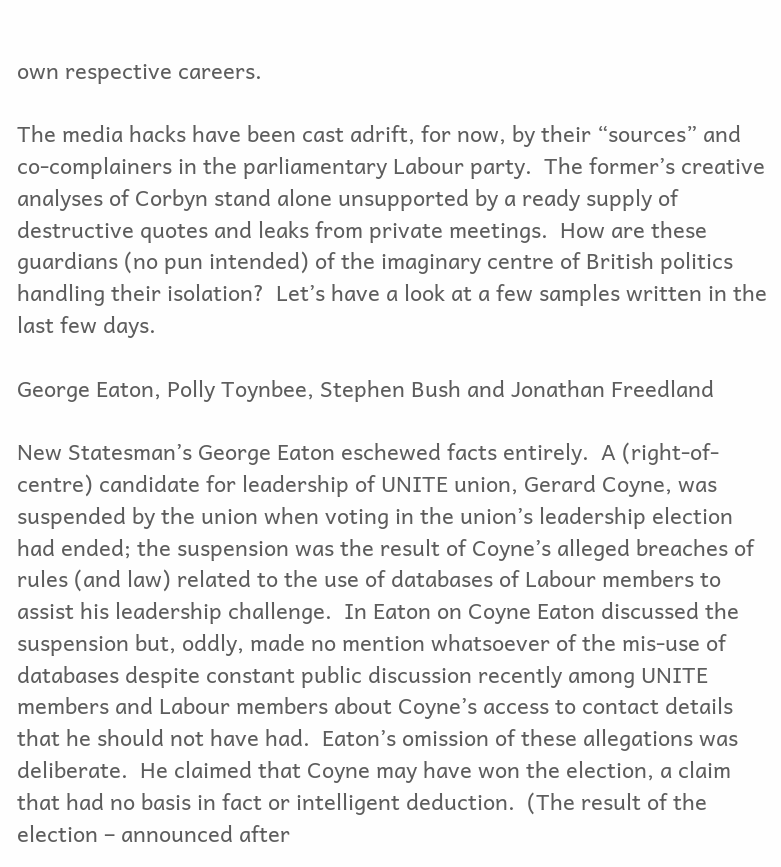own respective careers.

The media hacks have been cast adrift, for now, by their “sources” and co-complainers in the parliamentary Labour party.  The former’s creative analyses of Corbyn stand alone unsupported by a ready supply of destructive quotes and leaks from private meetings.  How are these guardians (no pun intended) of the imaginary centre of British politics handling their isolation?  Let’s have a look at a few samples written in the last few days.

George Eaton, Polly Toynbee, Stephen Bush and Jonathan Freedland

New Statesman’s George Eaton eschewed facts entirely.  A (right-of-centre) candidate for leadership of UNITE union, Gerard Coyne, was suspended by the union when voting in the union’s leadership election had ended; the suspension was the result of Coyne’s alleged breaches of rules (and law) related to the use of databases of Labour members to assist his leadership challenge.  In Eaton on Coyne Eaton discussed the suspension but, oddly, made no mention whatsoever of the mis-use of databases despite constant public discussion recently among UNITE members and Labour members about Coyne’s access to contact details that he should not have had.  Eaton’s omission of these allegations was deliberate.  He claimed that Coyne may have won the election, a claim that had no basis in fact or intelligent deduction.  (The result of the election – announced after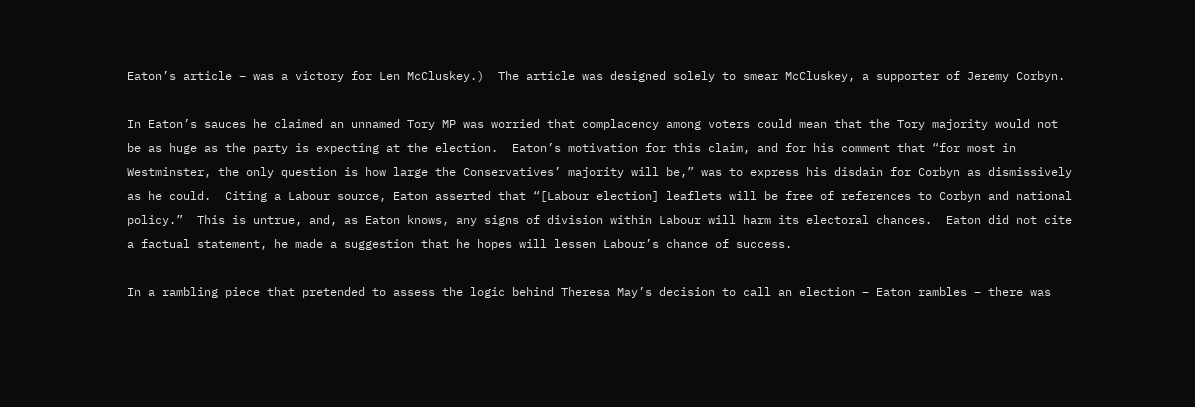Eaton’s article – was a victory for Len McCluskey.)  The article was designed solely to smear McCluskey, a supporter of Jeremy Corbyn.

In Eaton’s sauces he claimed an unnamed Tory MP was worried that complacency among voters could mean that the Tory majority would not be as huge as the party is expecting at the election.  Eaton’s motivation for this claim, and for his comment that “for most in Westminster, the only question is how large the Conservatives’ majority will be,” was to express his disdain for Corbyn as dismissively as he could.  Citing a Labour source, Eaton asserted that “[Labour election] leaflets will be free of references to Corbyn and national policy.”  This is untrue, and, as Eaton knows, any signs of division within Labour will harm its electoral chances.  Eaton did not cite a factual statement, he made a suggestion that he hopes will lessen Labour’s chance of success.

In a rambling piece that pretended to assess the logic behind Theresa May’s decision to call an election – Eaton rambles – there was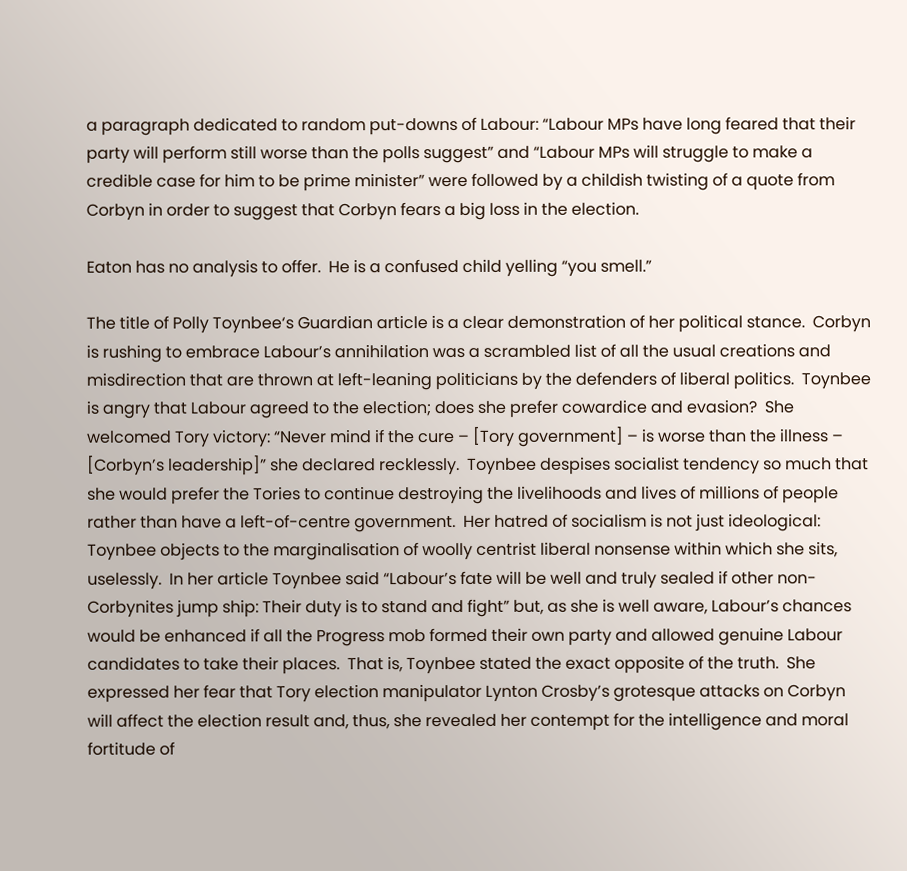a paragraph dedicated to random put-downs of Labour: “Labour MPs have long feared that their party will perform still worse than the polls suggest” and “Labour MPs will struggle to make a credible case for him to be prime minister” were followed by a childish twisting of a quote from Corbyn in order to suggest that Corbyn fears a big loss in the election.

Eaton has no analysis to offer.  He is a confused child yelling “you smell.”

The title of Polly Toynbee‘s Guardian article is a clear demonstration of her political stance.  Corbyn is rushing to embrace Labour’s annihilation was a scrambled list of all the usual creations and misdirection that are thrown at left-leaning politicians by the defenders of liberal politics.  Toynbee is angry that Labour agreed to the election; does she prefer cowardice and evasion?  She welcomed Tory victory: “Never mind if the cure – [Tory government] – is worse than the illness – [Corbyn’s leadership]” she declared recklessly.  Toynbee despises socialist tendency so much that she would prefer the Tories to continue destroying the livelihoods and lives of millions of people rather than have a left-of-centre government.  Her hatred of socialism is not just ideological: Toynbee objects to the marginalisation of woolly centrist liberal nonsense within which she sits, uselessly.  In her article Toynbee said “Labour’s fate will be well and truly sealed if other non-Corbynites jump ship: Their duty is to stand and fight” but, as she is well aware, Labour’s chances would be enhanced if all the Progress mob formed their own party and allowed genuine Labour candidates to take their places.  That is, Toynbee stated the exact opposite of the truth.  She expressed her fear that Tory election manipulator Lynton Crosby’s grotesque attacks on Corbyn will affect the election result and, thus, she revealed her contempt for the intelligence and moral fortitude of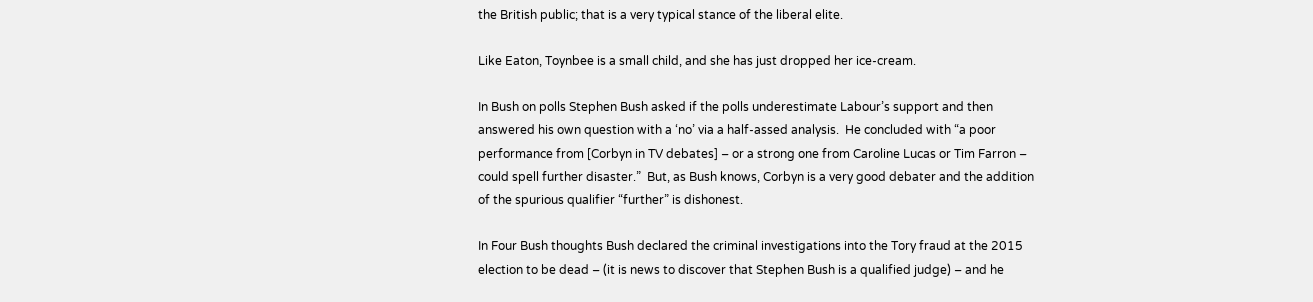the British public; that is a very typical stance of the liberal elite.

Like Eaton, Toynbee is a small child, and she has just dropped her ice-cream.

In Bush on polls Stephen Bush asked if the polls underestimate Labour’s support and then answered his own question with a ‘no’ via a half-assed analysis.  He concluded with “a poor performance from [Corbyn in TV debates] – or a strong one from Caroline Lucas or Tim Farron – could spell further disaster.”  But, as Bush knows, Corbyn is a very good debater and the addition of the spurious qualifier “further” is dishonest.

In Four Bush thoughts Bush declared the criminal investigations into the Tory fraud at the 2015 election to be dead – (it is news to discover that Stephen Bush is a qualified judge) – and he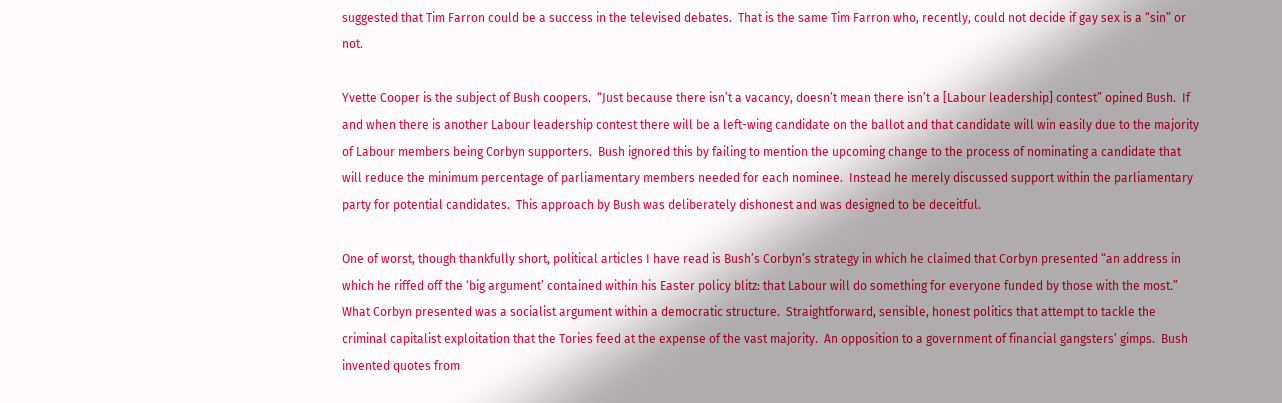suggested that Tim Farron could be a success in the televised debates.  That is the same Tim Farron who, recently, could not decide if gay sex is a “sin” or not.

Yvette Cooper is the subject of Bush coopers.  “Just because there isn’t a vacancy, doesn’t mean there isn’t a [Labour leadership] contest” opined Bush.  If and when there is another Labour leadership contest there will be a left-wing candidate on the ballot and that candidate will win easily due to the majority of Labour members being Corbyn supporters.  Bush ignored this by failing to mention the upcoming change to the process of nominating a candidate that will reduce the minimum percentage of parliamentary members needed for each nominee.  Instead he merely discussed support within the parliamentary party for potential candidates.  This approach by Bush was deliberately dishonest and was designed to be deceitful.

One of worst, though thankfully short, political articles I have read is Bush’s Corbyn’s strategy in which he claimed that Corbyn presented “an address in which he riffed off the ‘big argument’ contained within his Easter policy blitz: that Labour will do something for everyone funded by those with the most.”  What Corbyn presented was a socialist argument within a democratic structure.  Straightforward, sensible, honest politics that attempt to tackle the criminal capitalist exploitation that the Tories feed at the expense of the vast majority.  An opposition to a government of financial gangsters’ gimps.  Bush invented quotes from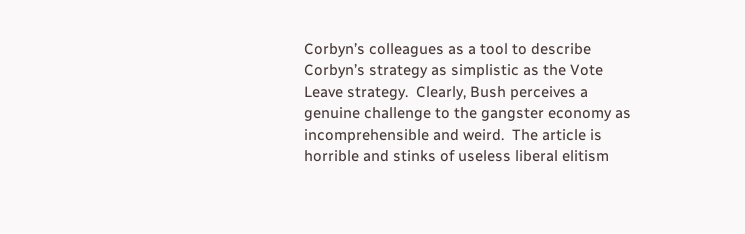Corbyn’s colleagues as a tool to describe Corbyn’s strategy as simplistic as the Vote Leave strategy.  Clearly, Bush perceives a genuine challenge to the gangster economy as incomprehensible and weird.  The article is horrible and stinks of useless liberal elitism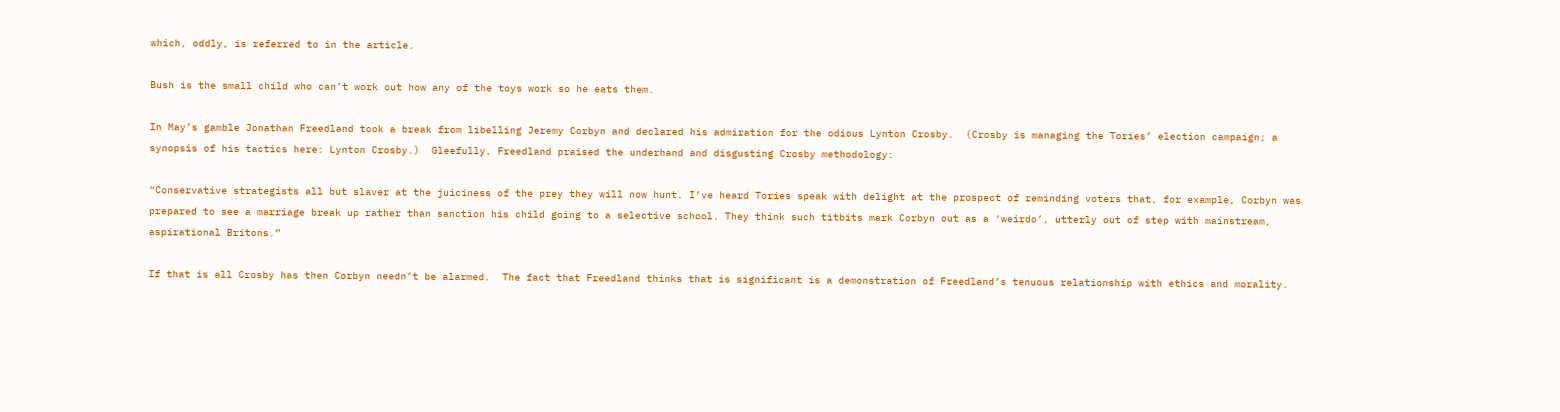which, oddly, is referred to in the article.

Bush is the small child who can’t work out how any of the toys work so he eats them.

In May’s gamble Jonathan Freedland took a break from libelling Jeremy Corbyn and declared his admiration for the odious Lynton Crosby.  (Crosby is managing the Tories’ election campaign; a synopsis of his tactics here: Lynton Crosby.)  Gleefully, Freedland praised the underhand and disgusting Crosby methodology:

“Conservative strategists all but slaver at the juiciness of the prey they will now hunt. I’ve heard Tories speak with delight at the prospect of reminding voters that, for example, Corbyn was prepared to see a marriage break up rather than sanction his child going to a selective school. They think such titbits mark Corbyn out as a ‘weirdo’, utterly out of step with mainstream, aspirational Britons.”

If that is all Crosby has then Corbyn needn’t be alarmed.  The fact that Freedland thinks that is significant is a demonstration of Freedland’s tenuous relationship with ethics and morality.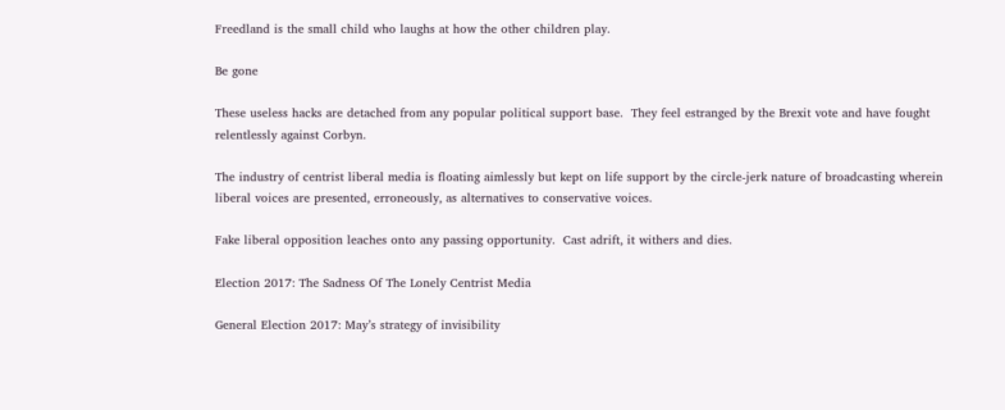Freedland is the small child who laughs at how the other children play.

Be gone

These useless hacks are detached from any popular political support base.  They feel estranged by the Brexit vote and have fought relentlessly against Corbyn.

The industry of centrist liberal media is floating aimlessly but kept on life support by the circle-jerk nature of broadcasting wherein liberal voices are presented, erroneously, as alternatives to conservative voices.

Fake liberal opposition leaches onto any passing opportunity.  Cast adrift, it withers and dies.

Election 2017: The Sadness Of The Lonely Centrist Media

General Election 2017: May’s strategy of invisibility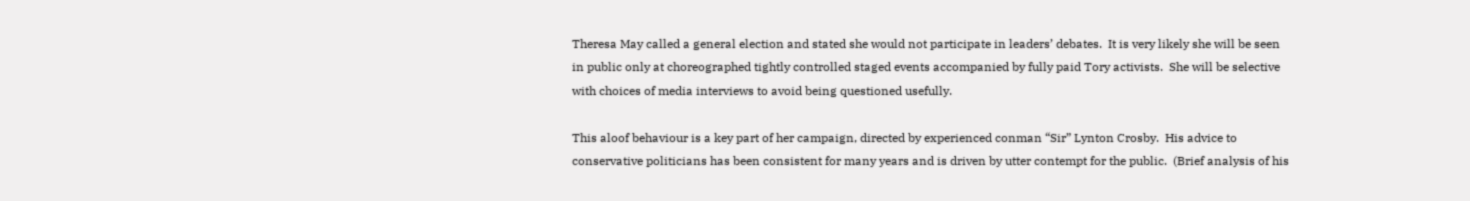Theresa May called a general election and stated she would not participate in leaders’ debates.  It is very likely she will be seen in public only at choreographed tightly controlled staged events accompanied by fully paid Tory activists.  She will be selective with choices of media interviews to avoid being questioned usefully.

This aloof behaviour is a key part of her campaign, directed by experienced conman “Sir” Lynton Crosby.  His advice to conservative politicians has been consistent for many years and is driven by utter contempt for the public.  (Brief analysis of his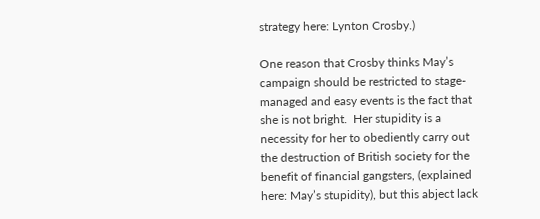strategy here: Lynton Crosby.)

One reason that Crosby thinks May’s campaign should be restricted to stage-managed and easy events is the fact that she is not bright.  Her stupidity is a necessity for her to obediently carry out the destruction of British society for the benefit of financial gangsters, (explained here: May’s stupidity), but this abject lack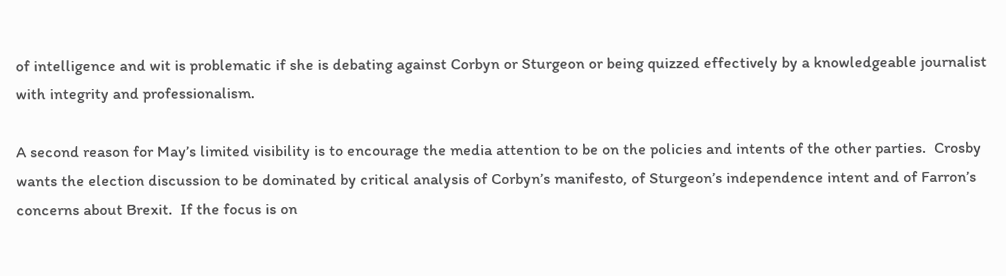of intelligence and wit is problematic if she is debating against Corbyn or Sturgeon or being quizzed effectively by a knowledgeable journalist with integrity and professionalism.

A second reason for May’s limited visibility is to encourage the media attention to be on the policies and intents of the other parties.  Crosby wants the election discussion to be dominated by critical analysis of Corbyn’s manifesto, of Sturgeon’s independence intent and of Farron’s concerns about Brexit.  If the focus is on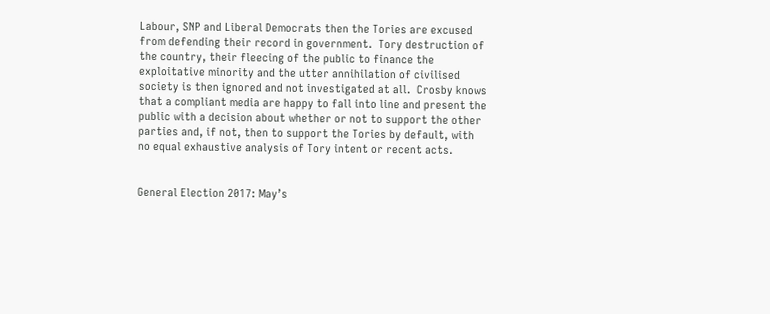Labour, SNP and Liberal Democrats then the Tories are excused from defending their record in government.  Tory destruction of the country, their fleecing of the public to finance the exploitative minority and the utter annihilation of civilised society is then ignored and not investigated at all.  Crosby knows that a compliant media are happy to fall into line and present the public with a decision about whether or not to support the other parties and, if not, then to support the Tories by default, with no equal exhaustive analysis of Tory intent or recent acts.


General Election 2017: May’s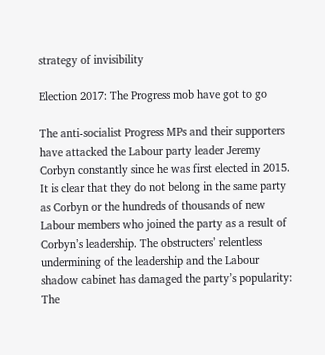strategy of invisibility

Election 2017: The Progress mob have got to go

The anti-socialist Progress MPs and their supporters have attacked the Labour party leader Jeremy Corbyn constantly since he was first elected in 2015.  It is clear that they do not belong in the same party as Corbyn or the hundreds of thousands of new Labour members who joined the party as a result of Corbyn’s leadership. The obstructers’ relentless undermining of the leadership and the Labour shadow cabinet has damaged the party’s popularity: The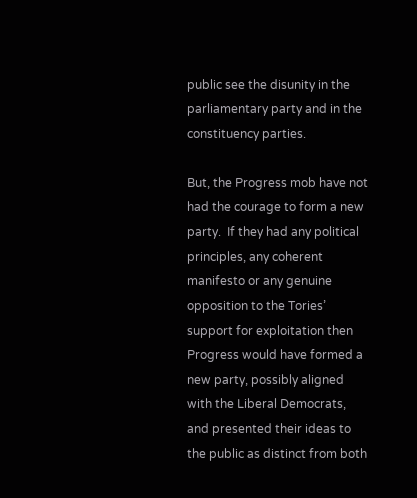public see the disunity in the parliamentary party and in the constituency parties.

But, the Progress mob have not had the courage to form a new party.  If they had any political principles, any coherent manifesto or any genuine opposition to the Tories’ support for exploitation then Progress would have formed a new party, possibly aligned with the Liberal Democrats, and presented their ideas to the public as distinct from both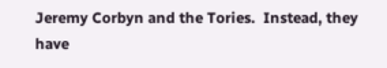Jeremy Corbyn and the Tories.  Instead, they have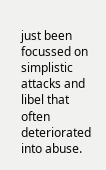just been focussed on simplistic attacks and libel that often deteriorated into abuse.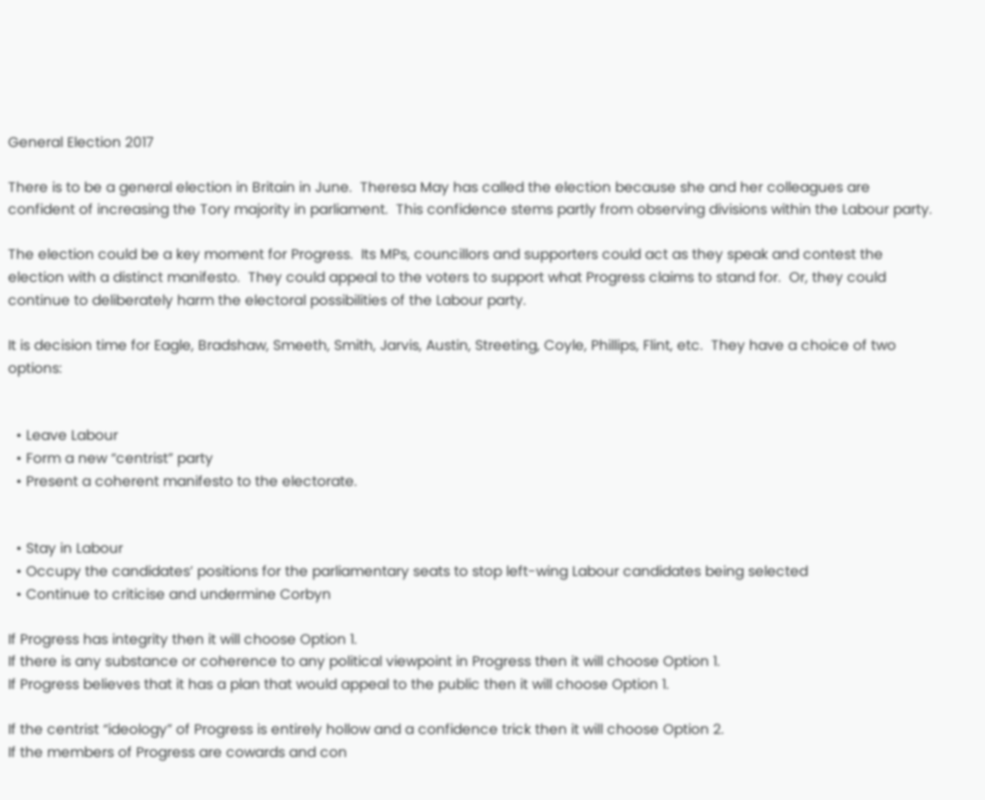General Election 2017

There is to be a general election in Britain in June.  Theresa May has called the election because she and her colleagues are confident of increasing the Tory majority in parliament.  This confidence stems partly from observing divisions within the Labour party.

The election could be a key moment for Progress.  Its MPs, councillors and supporters could act as they speak and contest the election with a distinct manifesto.  They could appeal to the voters to support what Progress claims to stand for.  Or, they could continue to deliberately harm the electoral possibilities of the Labour party.

It is decision time for Eagle, Bradshaw, Smeeth, Smith, Jarvis, Austin, Streeting, Coyle, Phillips, Flint, etc.  They have a choice of two options:


  • Leave Labour
  • Form a new “centrist” party
  • Present a coherent manifesto to the electorate.


  • Stay in Labour
  • Occupy the candidates’ positions for the parliamentary seats to stop left-wing Labour candidates being selected
  • Continue to criticise and undermine Corbyn

If Progress has integrity then it will choose Option 1.
If there is any substance or coherence to any political viewpoint in Progress then it will choose Option 1.
If Progress believes that it has a plan that would appeal to the public then it will choose Option 1.

If the centrist “ideology” of Progress is entirely hollow and a confidence trick then it will choose Option 2.
If the members of Progress are cowards and con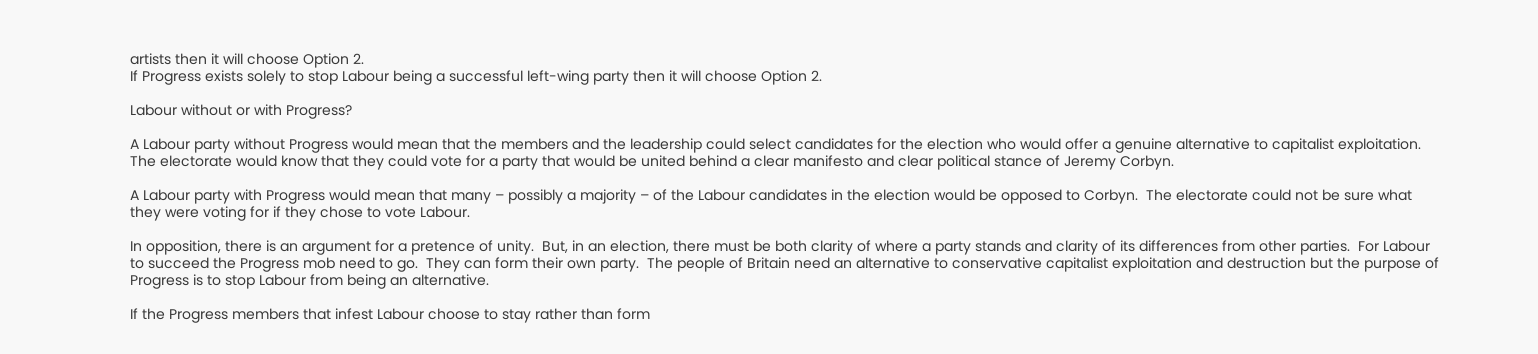artists then it will choose Option 2.
If Progress exists solely to stop Labour being a successful left-wing party then it will choose Option 2.

Labour without or with Progress?

A Labour party without Progress would mean that the members and the leadership could select candidates for the election who would offer a genuine alternative to capitalist exploitation.  The electorate would know that they could vote for a party that would be united behind a clear manifesto and clear political stance of Jeremy Corbyn.

A Labour party with Progress would mean that many – possibly a majority – of the Labour candidates in the election would be opposed to Corbyn.  The electorate could not be sure what they were voting for if they chose to vote Labour.

In opposition, there is an argument for a pretence of unity.  But, in an election, there must be both clarity of where a party stands and clarity of its differences from other parties.  For Labour to succeed the Progress mob need to go.  They can form their own party.  The people of Britain need an alternative to conservative capitalist exploitation and destruction but the purpose of Progress is to stop Labour from being an alternative.

If the Progress members that infest Labour choose to stay rather than form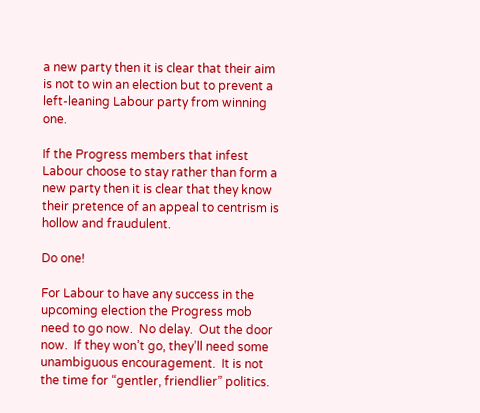a new party then it is clear that their aim is not to win an election but to prevent a left-leaning Labour party from winning one.

If the Progress members that infest Labour choose to stay rather than form a new party then it is clear that they know their pretence of an appeal to centrism is hollow and fraudulent.

Do one!

For Labour to have any success in the upcoming election the Progress mob need to go now.  No delay.  Out the door now.  If they won’t go, they’ll need some unambiguous encouragement.  It is not the time for “gentler, friendlier” politics.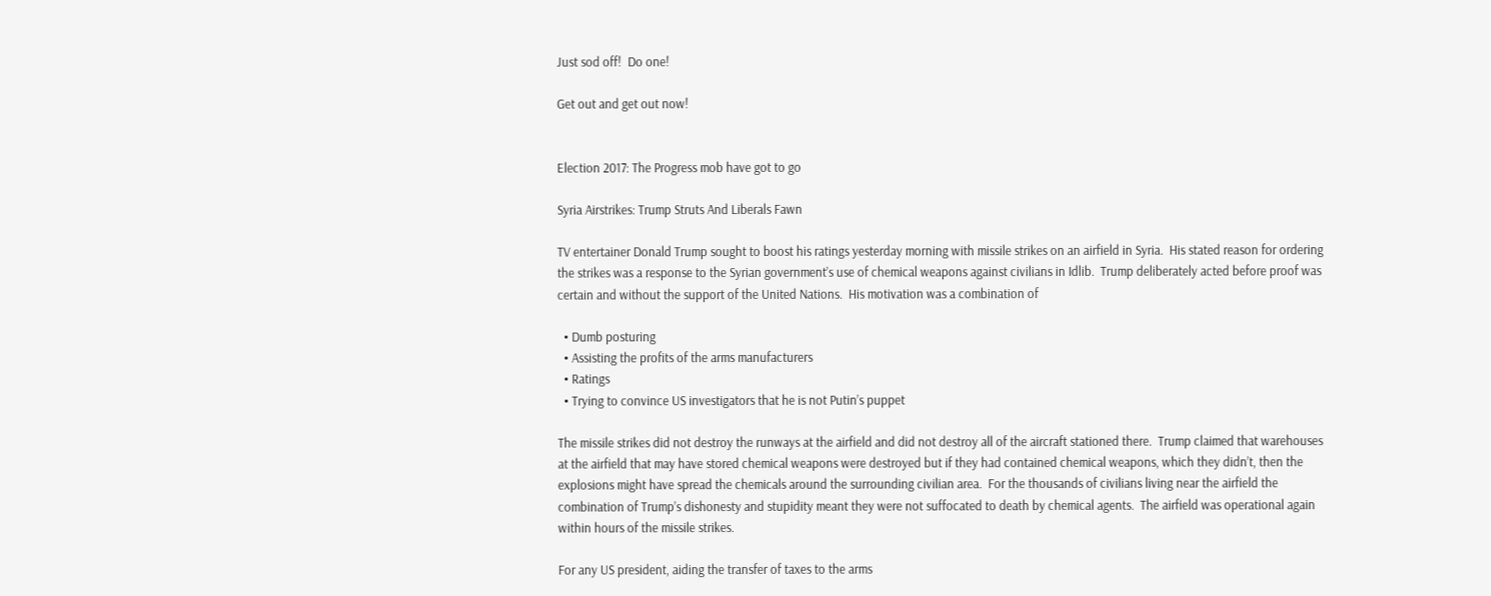Just sod off!  Do one!

Get out and get out now!


Election 2017: The Progress mob have got to go

Syria Airstrikes: Trump Struts And Liberals Fawn

TV entertainer Donald Trump sought to boost his ratings yesterday morning with missile strikes on an airfield in Syria.  His stated reason for ordering the strikes was a response to the Syrian government’s use of chemical weapons against civilians in Idlib.  Trump deliberately acted before proof was certain and without the support of the United Nations.  His motivation was a combination of

  • Dumb posturing
  • Assisting the profits of the arms manufacturers
  • Ratings
  • Trying to convince US investigators that he is not Putin’s puppet

The missile strikes did not destroy the runways at the airfield and did not destroy all of the aircraft stationed there.  Trump claimed that warehouses at the airfield that may have stored chemical weapons were destroyed but if they had contained chemical weapons, which they didn’t, then the explosions might have spread the chemicals around the surrounding civilian area.  For the thousands of civilians living near the airfield the combination of Trump’s dishonesty and stupidity meant they were not suffocated to death by chemical agents.  The airfield was operational again within hours of the missile strikes.

For any US president, aiding the transfer of taxes to the arms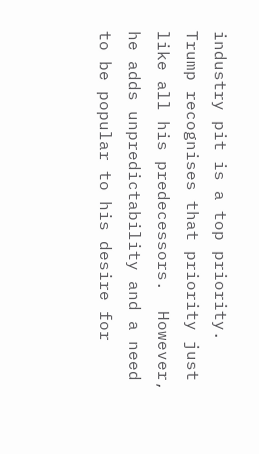industry pit is a top priority.  Trump recognises that priority just like all his predecessors.  However, he adds unpredictability and a need to be popular to his desire for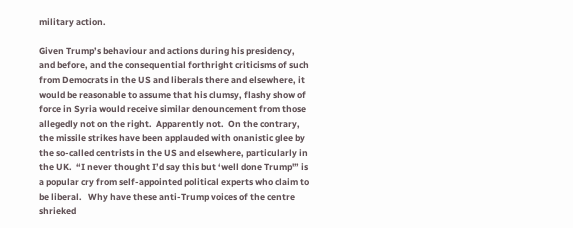military action.

Given Trump’s behaviour and actions during his presidency, and before, and the consequential forthright criticisms of such from Democrats in the US and liberals there and elsewhere, it would be reasonable to assume that his clumsy, flashy show of force in Syria would receive similar denouncement from those allegedly not on the right.  Apparently not.  On the contrary, the missile strikes have been applauded with onanistic glee by the so-called centrists in the US and elsewhere, particularly in the UK.  “I never thought I’d say this but ‘well done Trump'” is a popular cry from self-appointed political experts who claim to be liberal.   Why have these anti-Trump voices of the centre shrieked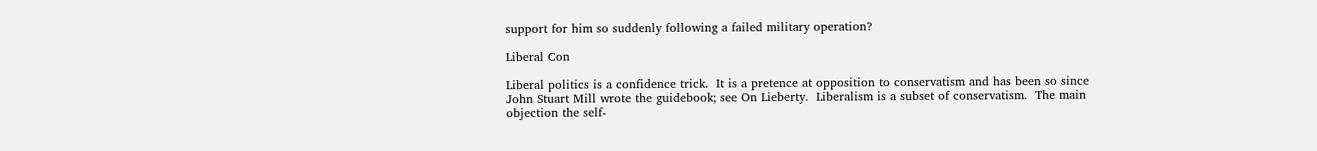support for him so suddenly following a failed military operation?

Liberal Con

Liberal politics is a confidence trick.  It is a pretence at opposition to conservatism and has been so since John Stuart Mill wrote the guidebook; see On Lieberty.  Liberalism is a subset of conservatism.  The main objection the self-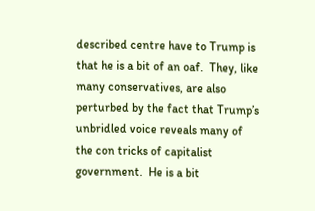described centre have to Trump is that he is a bit of an oaf.  They, like many conservatives, are also perturbed by the fact that Trump’s unbridled voice reveals many of the con tricks of capitalist government.  He is a bit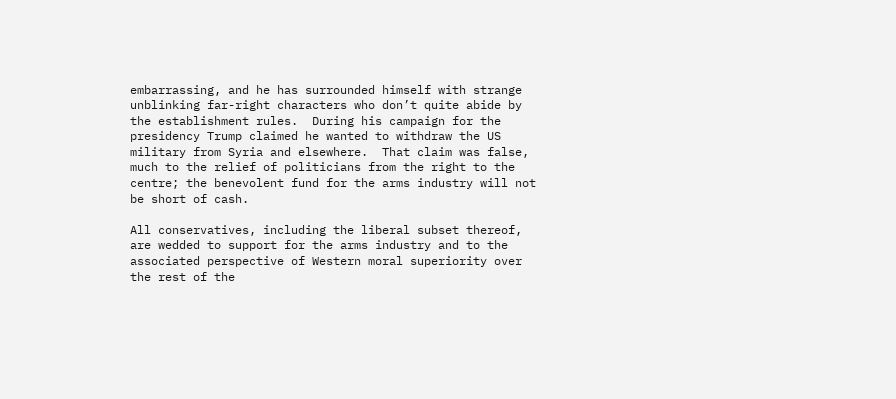embarrassing, and he has surrounded himself with strange unblinking far-right characters who don’t quite abide by the establishment rules.  During his campaign for the presidency Trump claimed he wanted to withdraw the US military from Syria and elsewhere.  That claim was false, much to the relief of politicians from the right to the centre; the benevolent fund for the arms industry will not be short of cash.

All conservatives, including the liberal subset thereof, are wedded to support for the arms industry and to the associated perspective of Western moral superiority over the rest of the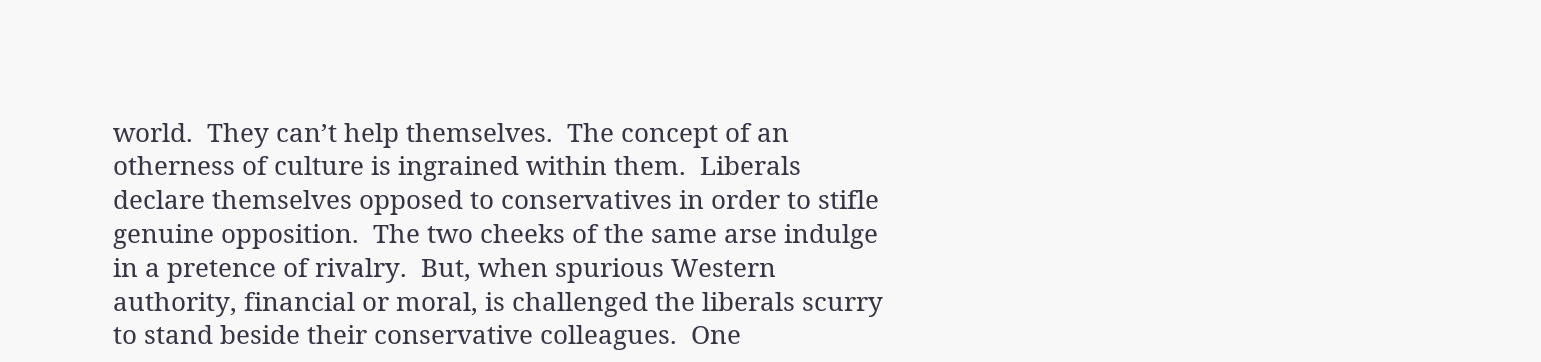world.  They can’t help themselves.  The concept of an otherness of culture is ingrained within them.  Liberals declare themselves opposed to conservatives in order to stifle genuine opposition.  The two cheeks of the same arse indulge in a pretence of rivalry.  But, when spurious Western authority, financial or moral, is challenged the liberals scurry to stand beside their conservative colleagues.  One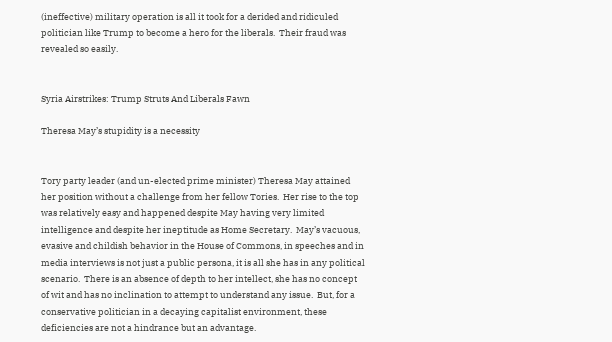(ineffective) military operation is all it took for a derided and ridiculed politician like Trump to become a hero for the liberals.  Their fraud was revealed so easily.


Syria Airstrikes: Trump Struts And Liberals Fawn

Theresa May’s stupidity is a necessity


Tory party leader (and un-elected prime minister) Theresa May attained her position without a challenge from her fellow Tories.  Her rise to the top was relatively easy and happened despite May having very limited intelligence and despite her ineptitude as Home Secretary.  May’s vacuous, evasive and childish behavior in the House of Commons, in speeches and in media interviews is not just a public persona, it is all she has in any political scenario.  There is an absence of depth to her intellect, she has no concept of wit and has no inclination to attempt to understand any issue.  But, for a conservative politician in a decaying capitalist environment, these deficiencies are not a hindrance but an advantage.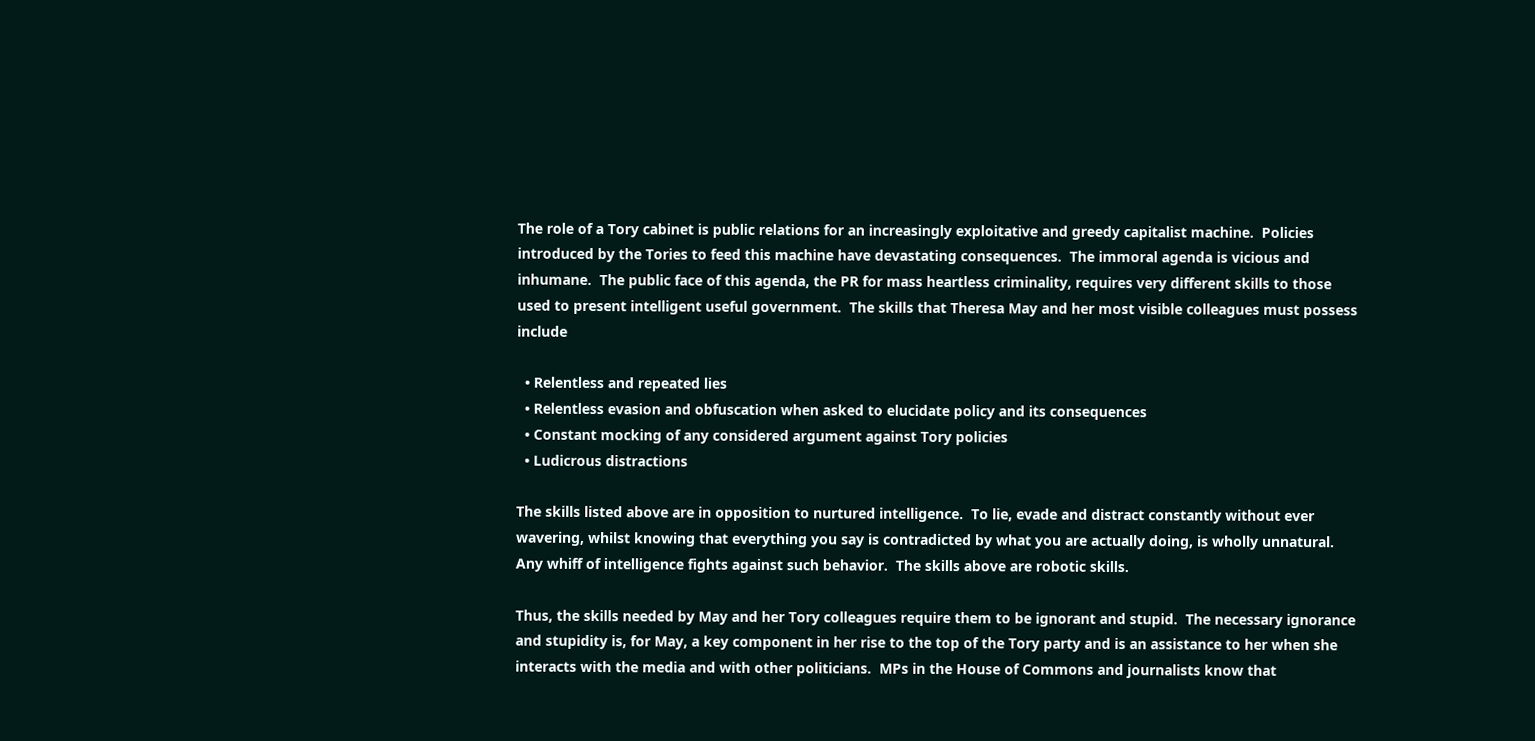The role of a Tory cabinet is public relations for an increasingly exploitative and greedy capitalist machine.  Policies introduced by the Tories to feed this machine have devastating consequences.  The immoral agenda is vicious and inhumane.  The public face of this agenda, the PR for mass heartless criminality, requires very different skills to those used to present intelligent useful government.  The skills that Theresa May and her most visible colleagues must possess include

  • Relentless and repeated lies
  • Relentless evasion and obfuscation when asked to elucidate policy and its consequences
  • Constant mocking of any considered argument against Tory policies
  • Ludicrous distractions

The skills listed above are in opposition to nurtured intelligence.  To lie, evade and distract constantly without ever wavering, whilst knowing that everything you say is contradicted by what you are actually doing, is wholly unnatural.  Any whiff of intelligence fights against such behavior.  The skills above are robotic skills.

Thus, the skills needed by May and her Tory colleagues require them to be ignorant and stupid.  The necessary ignorance and stupidity is, for May, a key component in her rise to the top of the Tory party and is an assistance to her when she interacts with the media and with other politicians.  MPs in the House of Commons and journalists know that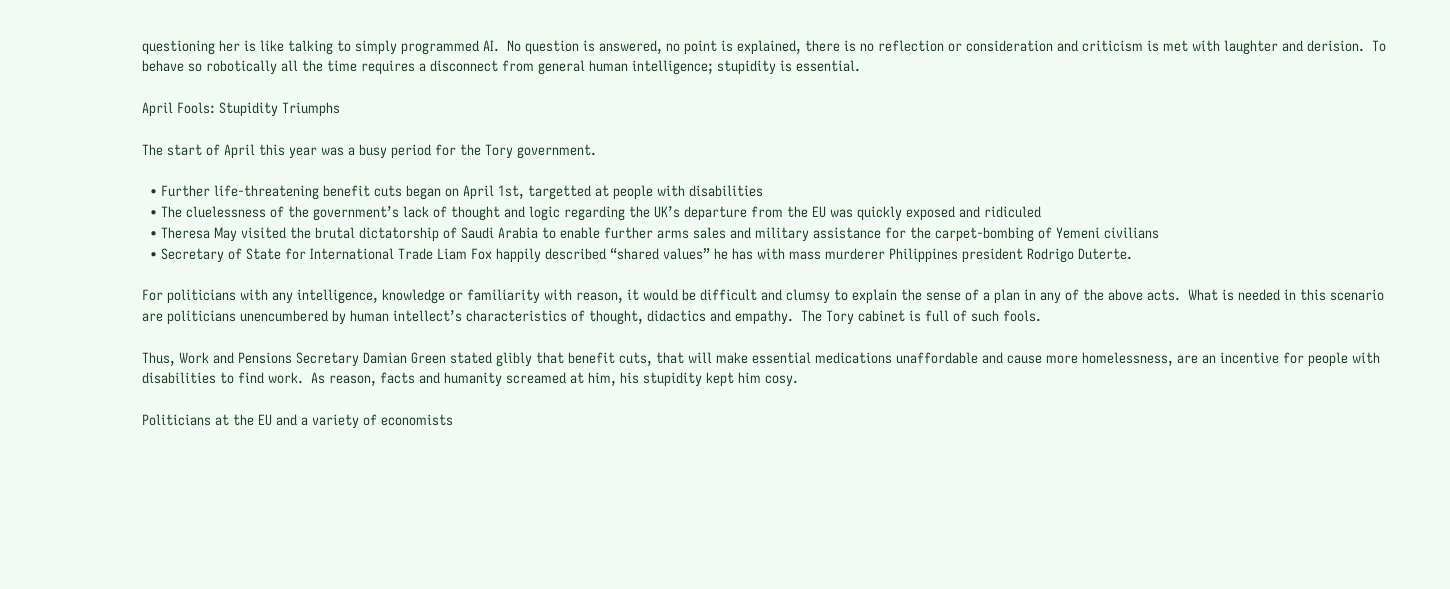questioning her is like talking to simply programmed AI.  No question is answered, no point is explained, there is no reflection or consideration and criticism is met with laughter and derision.  To behave so robotically all the time requires a disconnect from general human intelligence; stupidity is essential.

April Fools: Stupidity Triumphs

The start of April this year was a busy period for the Tory government.

  • Further life-threatening benefit cuts began on April 1st, targetted at people with disabilities
  • The cluelessness of the government’s lack of thought and logic regarding the UK’s departure from the EU was quickly exposed and ridiculed
  • Theresa May visited the brutal dictatorship of Saudi Arabia to enable further arms sales and military assistance for the carpet-bombing of Yemeni civilians
  • Secretary of State for International Trade Liam Fox happily described “shared values” he has with mass murderer Philippines president Rodrigo Duterte.

For politicians with any intelligence, knowledge or familiarity with reason, it would be difficult and clumsy to explain the sense of a plan in any of the above acts.  What is needed in this scenario are politicians unencumbered by human intellect’s characteristics of thought, didactics and empathy.  The Tory cabinet is full of such fools.

Thus, Work and Pensions Secretary Damian Green stated glibly that benefit cuts, that will make essential medications unaffordable and cause more homelessness, are an incentive for people with disabilities to find work.  As reason, facts and humanity screamed at him, his stupidity kept him cosy.

Politicians at the EU and a variety of economists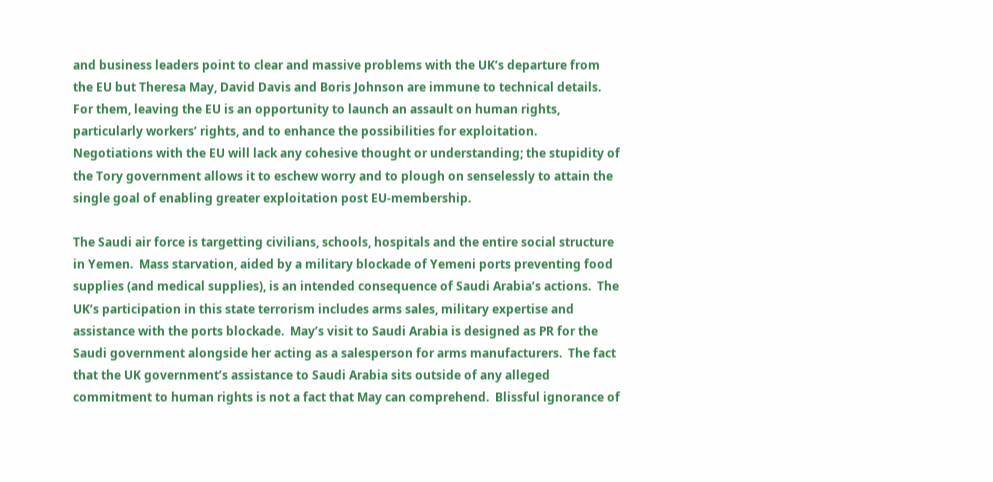and business leaders point to clear and massive problems with the UK’s departure from the EU but Theresa May, David Davis and Boris Johnson are immune to technical details.  For them, leaving the EU is an opportunity to launch an assault on human rights, particularly workers’ rights, and to enhance the possibilities for exploitation.  Negotiations with the EU will lack any cohesive thought or understanding; the stupidity of the Tory government allows it to eschew worry and to plough on senselessly to attain the single goal of enabling greater exploitation post EU-membership.

The Saudi air force is targetting civilians, schools, hospitals and the entire social structure in Yemen.  Mass starvation, aided by a military blockade of Yemeni ports preventing food supplies (and medical supplies), is an intended consequence of Saudi Arabia’s actions.  The UK’s participation in this state terrorism includes arms sales, military expertise and assistance with the ports blockade.  May’s visit to Saudi Arabia is designed as PR for the Saudi government alongside her acting as a salesperson for arms manufacturers.  The fact that the UK government’s assistance to Saudi Arabia sits outside of any alleged commitment to human rights is not a fact that May can comprehend.  Blissful ignorance of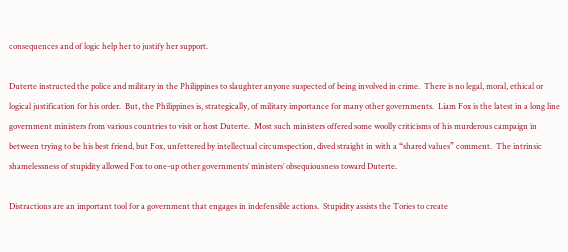consequences and of logic help her to justify her support.

Duterte instructed the police and military in the Philippines to slaughter anyone suspected of being involved in crime.  There is no legal, moral, ethical or logical justification for his order.  But, the Philippines is, strategically, of military importance for many other governments.  Liam Fox is the latest in a long line government ministers from various countries to visit or host Duterte.  Most such ministers offered some woolly criticisms of his murderous campaign in between trying to be his best friend, but Fox, unfettered by intellectual circumspection, dived straight in with a “shared values” comment.  The intrinsic shamelessness of stupidity allowed Fox to one-up other governments’ ministers’ obsequiousness toward Duterte.

Distractions are an important tool for a government that engages in indefensible actions.  Stupidity assists the Tories to create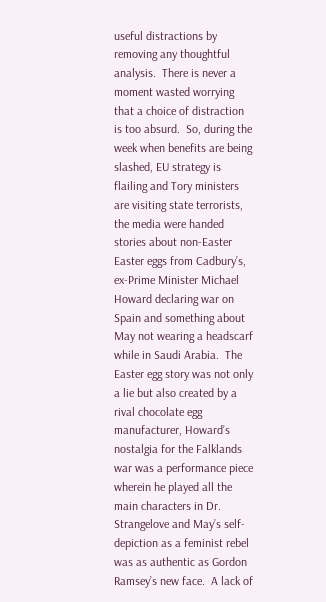useful distractions by removing any thoughtful analysis.  There is never a moment wasted worrying that a choice of distraction is too absurd.  So, during the week when benefits are being slashed, EU strategy is flailing and Tory ministers are visiting state terrorists, the media were handed stories about non-Easter Easter eggs from Cadbury’s, ex-Prime Minister Michael Howard declaring war on Spain and something about May not wearing a headscarf while in Saudi Arabia.  The Easter egg story was not only a lie but also created by a rival chocolate egg manufacturer, Howard’s nostalgia for the Falklands war was a performance piece wherein he played all the main characters in Dr. Strangelove and May’s self-depiction as a feminist rebel was as authentic as Gordon Ramsey’s new face.  A lack of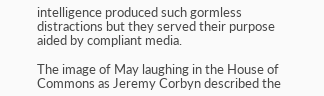intelligence produced such gormless distractions but they served their purpose aided by compliant media.

The image of May laughing in the House of Commons as Jeremy Corbyn described the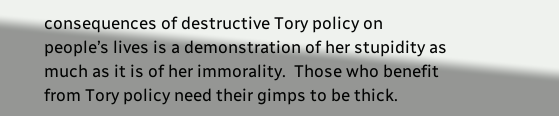consequences of destructive Tory policy on people’s lives is a demonstration of her stupidity as much as it is of her immorality.  Those who benefit from Tory policy need their gimps to be thick.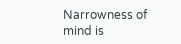Narrowness of mind is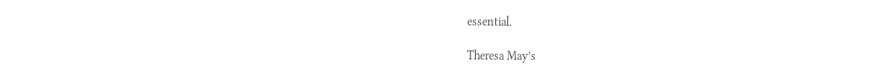essential.

Theresa May’s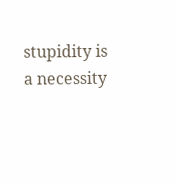stupidity is a necessity